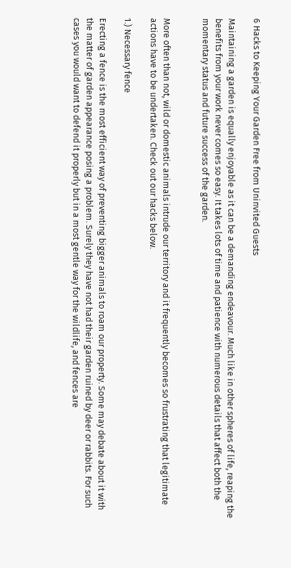6 Hacks to Keeping Your Garden Free from Uninvited Guests

Maintaining a garden is equally enjoyable as it can be a demanding endeavour. Much like in other spheres of life, reaping the benefits from your work never comes so easy. It takes lots of time and patience with numerous details that affect both the momentary status and future success of the garden.


More often than not, wild or domestic animals intrude our territory and it frequently becomes so frustrating that legitimate actions have to be undertaken. Check out our hacks below.

1.) Necessary fence

Erecting a fence is the most efficient way of preventing bigger animals to roam our property. Some may debate about it with the matter of garden appearance posing a problem. Surely they have not had their garden ruined by deer or rabbits. For such cases you would want to defend it properly but in a most gentle way for the wildlife, and fences are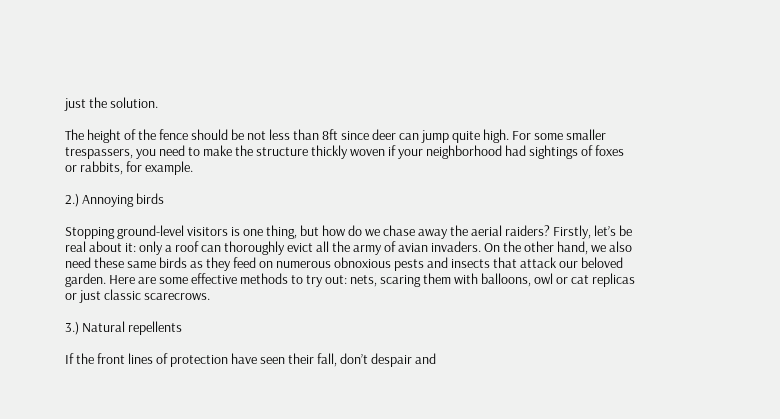just the solution.

The height of the fence should be not less than 8ft since deer can jump quite high. For some smaller trespassers, you need to make the structure thickly woven if your neighborhood had sightings of foxes or rabbits, for example.

2.) Annoying birds

Stopping ground-level visitors is one thing, but how do we chase away the aerial raiders? Firstly, let’s be real about it: only a roof can thoroughly evict all the army of avian invaders. On the other hand, we also need these same birds as they feed on numerous obnoxious pests and insects that attack our beloved garden. Here are some effective methods to try out: nets, scaring them with balloons, owl or cat replicas or just classic scarecrows.

3.) Natural repellents

If the front lines of protection have seen their fall, don’t despair and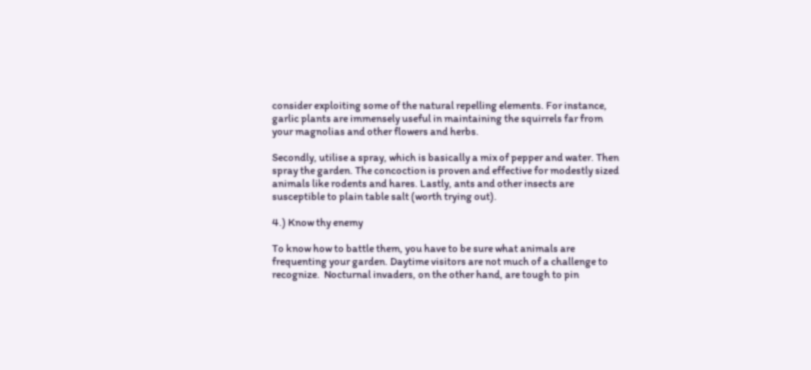consider exploiting some of the natural repelling elements. For instance, garlic plants are immensely useful in maintaining the squirrels far from your magnolias and other flowers and herbs.

Secondly, utilise a spray, which is basically a mix of pepper and water. Then spray the garden. The concoction is proven and effective for modestly sized animals like rodents and hares. Lastly, ants and other insects are susceptible to plain table salt (worth trying out).

4.) Know thy enemy

To know how to battle them, you have to be sure what animals are frequenting your garden. Daytime visitors are not much of a challenge to recognize.  Nocturnal invaders, on the other hand, are tough to pin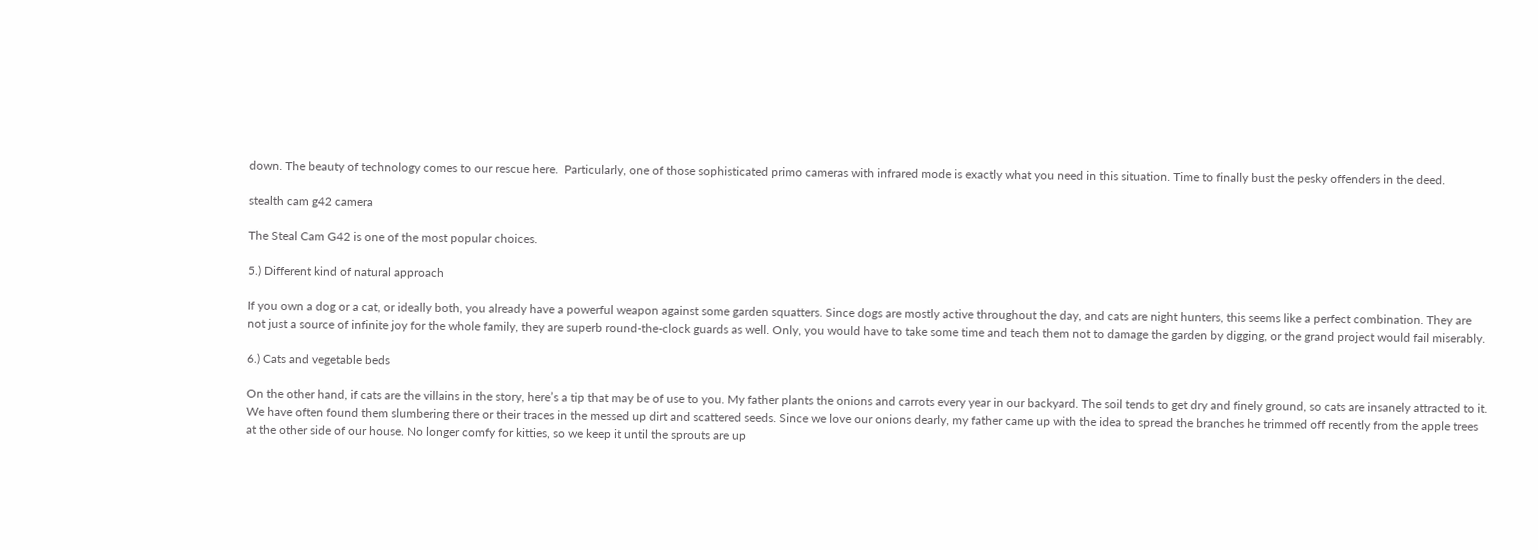down. The beauty of technology comes to our rescue here.  Particularly, one of those sophisticated primo cameras with infrared mode is exactly what you need in this situation. Time to finally bust the pesky offenders in the deed.

stealth cam g42 camera

The Steal Cam G42 is one of the most popular choices.

5.) Different kind of natural approach

If you own a dog or a cat, or ideally both, you already have a powerful weapon against some garden squatters. Since dogs are mostly active throughout the day, and cats are night hunters, this seems like a perfect combination. They are not just a source of infinite joy for the whole family, they are superb round-the-clock guards as well. Only, you would have to take some time and teach them not to damage the garden by digging, or the grand project would fail miserably.

6.) Cats and vegetable beds

On the other hand, if cats are the villains in the story, here’s a tip that may be of use to you. My father plants the onions and carrots every year in our backyard. The soil tends to get dry and finely ground, so cats are insanely attracted to it. We have often found them slumbering there or their traces in the messed up dirt and scattered seeds. Since we love our onions dearly, my father came up with the idea to spread the branches he trimmed off recently from the apple trees at the other side of our house. No longer comfy for kitties, so we keep it until the sprouts are up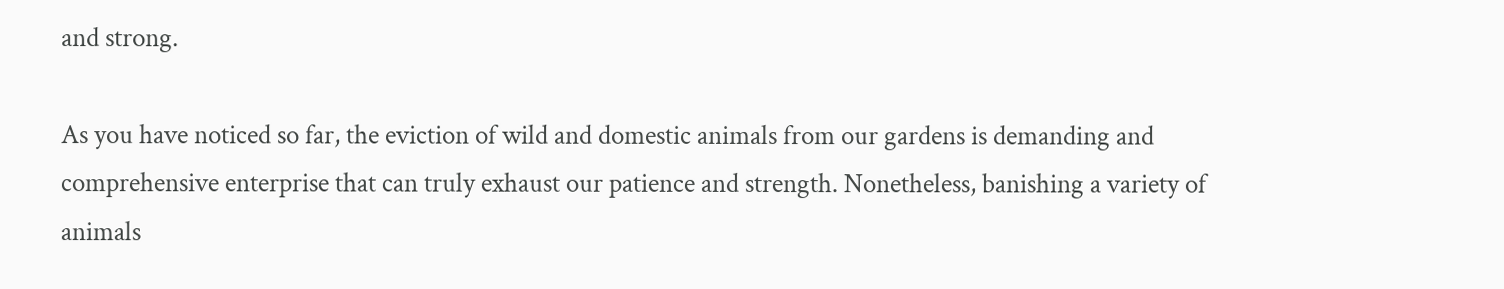and strong.

As you have noticed so far, the eviction of wild and domestic animals from our gardens is demanding and comprehensive enterprise that can truly exhaust our patience and strength. Nonetheless, banishing a variety of animals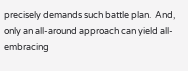precisely demands such battle plan.  And, only an all-around approach can yield all-embracing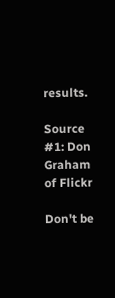results.

Source #1: Don Graham of Flickr

Don't be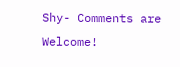Shy- Comments are Welcome!